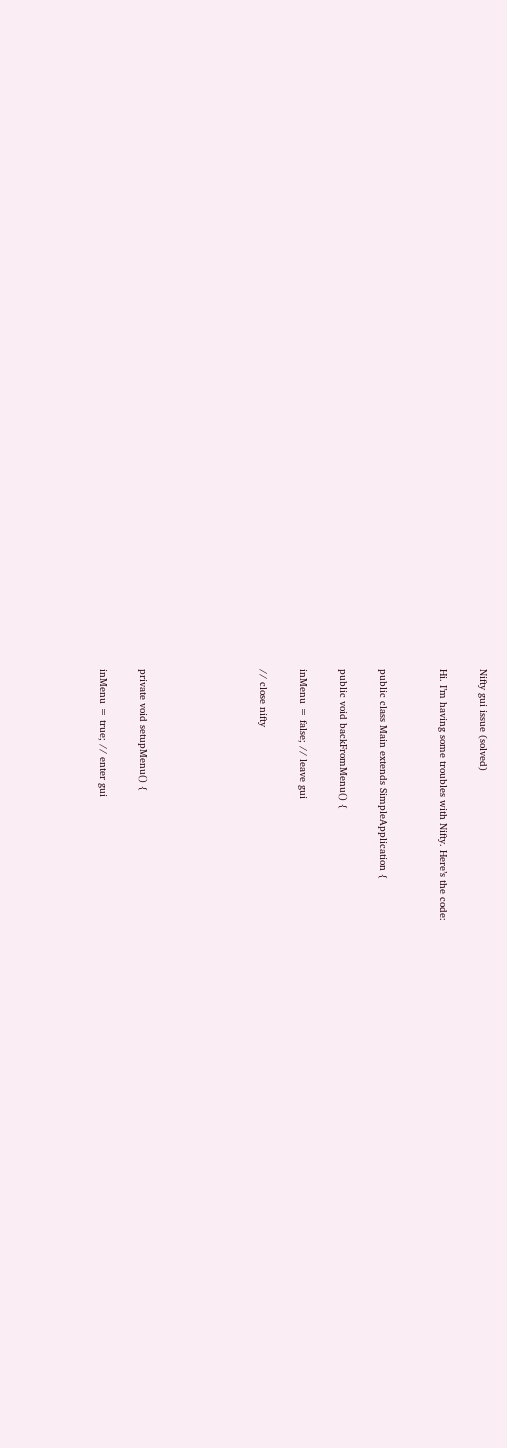Nifty gui issue (solved)

Hi. I’m having some troubles with Nifty. Here’s the code:


public class Main extends SimpleApplication {

public void backFromMenu() {

inMenu = false; // leave gui

// close nifty





private void setupMenu() {

inMenu = true; // enter gui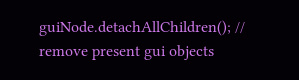guiNode.detachAllChildren(); // remove present gui objects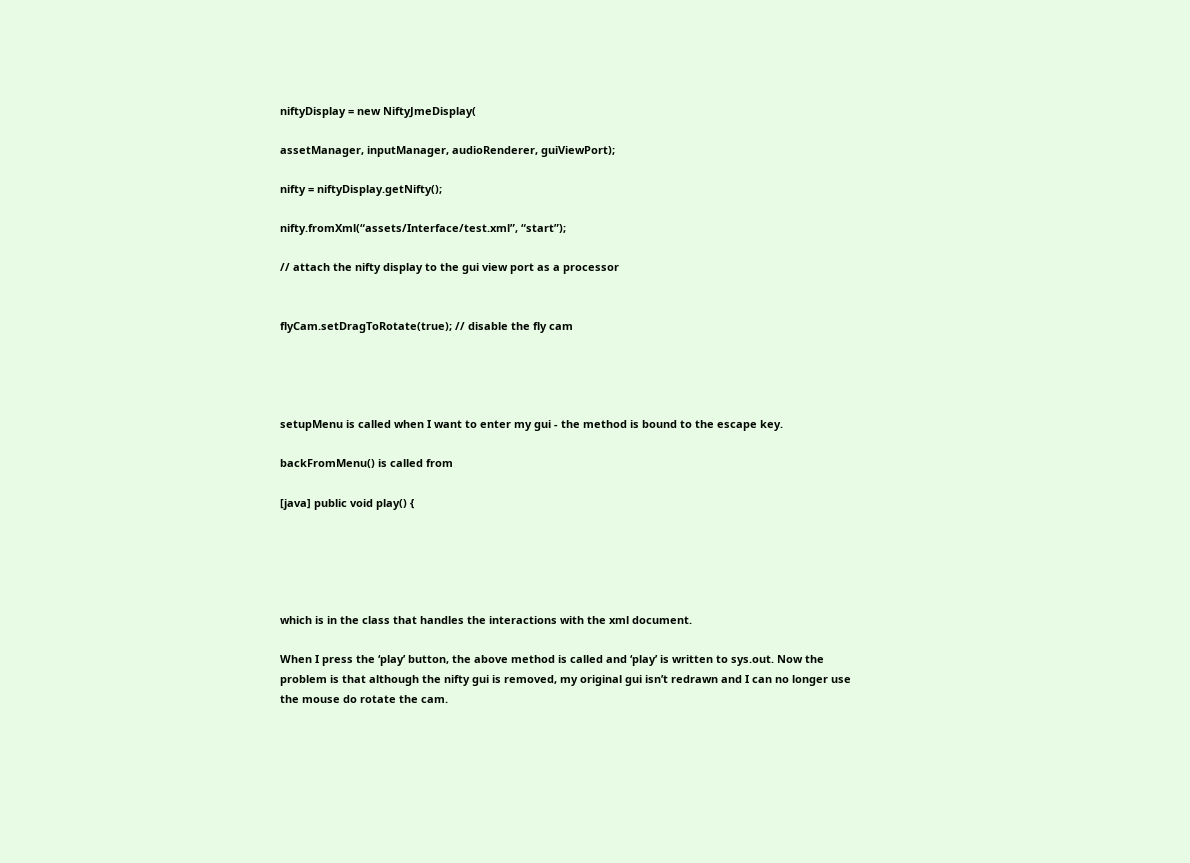niftyDisplay = new NiftyJmeDisplay(

assetManager, inputManager, audioRenderer, guiViewPort);

nifty = niftyDisplay.getNifty();

nifty.fromXml(“assets/Interface/test.xml”, “start”);

// attach the nifty display to the gui view port as a processor


flyCam.setDragToRotate(true); // disable the fly cam




setupMenu is called when I want to enter my gui - the method is bound to the escape key.

backFromMenu() is called from

[java] public void play() {





which is in the class that handles the interactions with the xml document.

When I press the ‘play’ button, the above method is called and ‘play’ is written to sys.out. Now the problem is that although the nifty gui is removed, my original gui isn’t redrawn and I can no longer use the mouse do rotate the cam.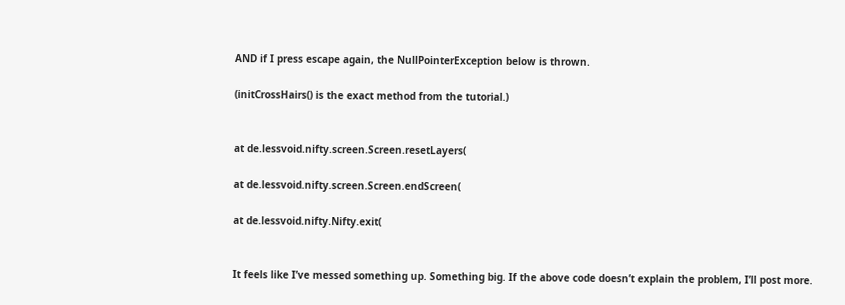AND if I press escape again, the NullPointerException below is thrown.

(initCrossHairs() is the exact method from the tutorial.)


at de.lessvoid.nifty.screen.Screen.resetLayers(

at de.lessvoid.nifty.screen.Screen.endScreen(

at de.lessvoid.nifty.Nifty.exit(


It feels like I’ve messed something up. Something big. If the above code doesn’t explain the problem, I’ll post more.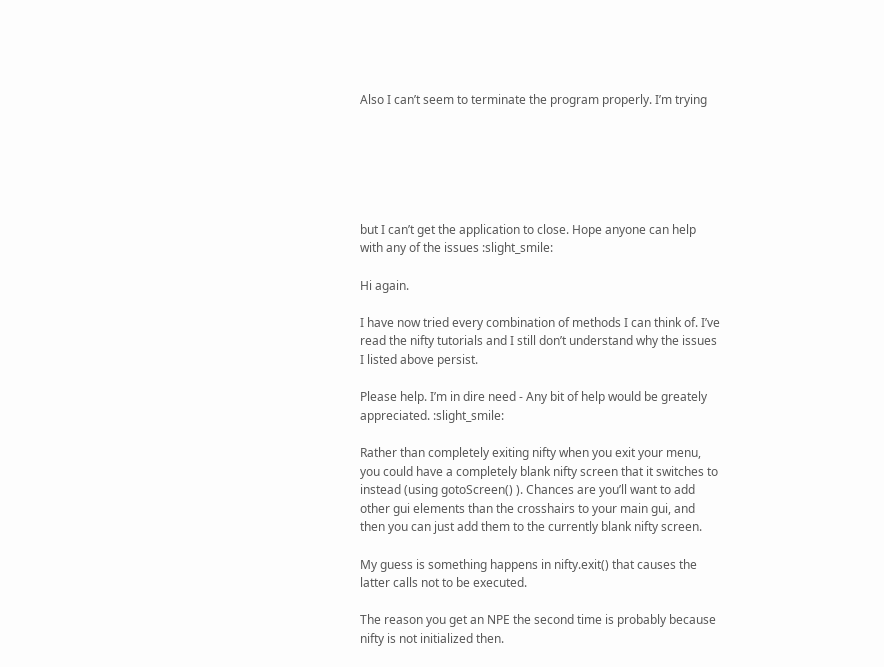Also I can’t seem to terminate the program properly. I’m trying






but I can’t get the application to close. Hope anyone can help with any of the issues :slight_smile:

Hi again.

I have now tried every combination of methods I can think of. I’ve read the nifty tutorials and I still don’t understand why the issues I listed above persist.

Please help. I’m in dire need - Any bit of help would be greately appreciated. :slight_smile:

Rather than completely exiting nifty when you exit your menu, you could have a completely blank nifty screen that it switches to instead (using gotoScreen() ). Chances are you’ll want to add other gui elements than the crosshairs to your main gui, and then you can just add them to the currently blank nifty screen.

My guess is something happens in nifty.exit() that causes the latter calls not to be executed.

The reason you get an NPE the second time is probably because nifty is not initialized then.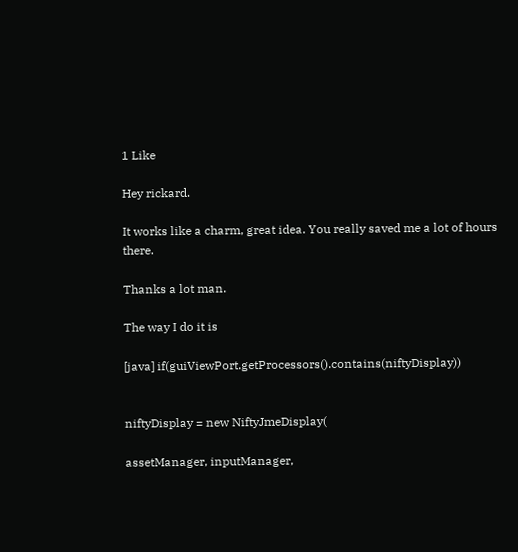1 Like

Hey rickard.

It works like a charm, great idea. You really saved me a lot of hours there.

Thanks a lot man.

The way I do it is

[java] if(guiViewPort.getProcessors().contains(niftyDisplay))


niftyDisplay = new NiftyJmeDisplay(

assetManager, inputManager,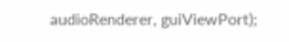audioRenderer, guiViewPort);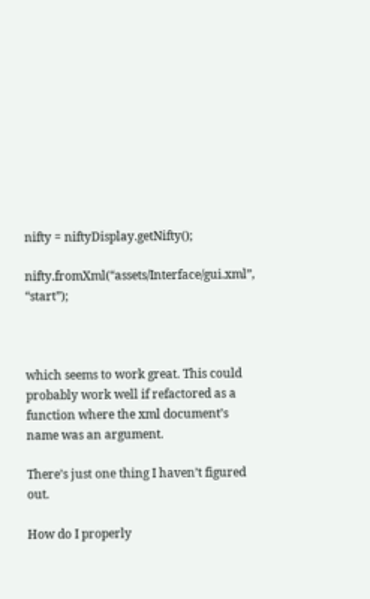nifty = niftyDisplay.getNifty();

nifty.fromXml(“assets/Interface/gui.xml”, “start”);



which seems to work great. This could probably work well if refactored as a function where the xml document’s name was an argument.

There’s just one thing I haven’t figured out.

How do I properly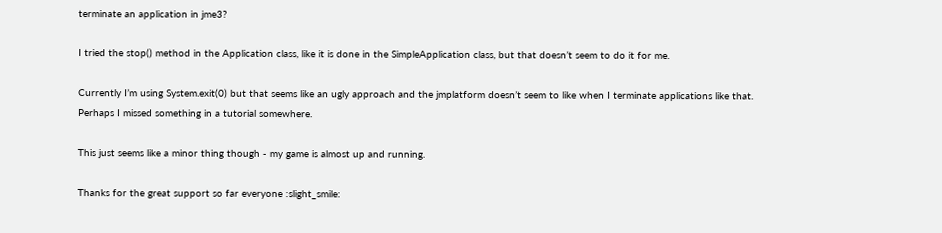terminate an application in jme3?

I tried the stop() method in the Application class, like it is done in the SimpleApplication class, but that doesn’t seem to do it for me.

Currently I’m using System.exit(0) but that seems like an ugly approach and the jmplatform doesn’t seem to like when I terminate applications like that. Perhaps I missed something in a tutorial somewhere.

This just seems like a minor thing though - my game is almost up and running.

Thanks for the great support so far everyone :slight_smile: